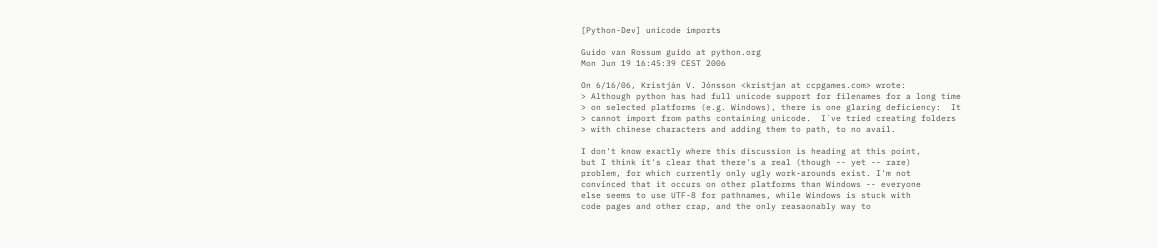[Python-Dev] unicode imports

Guido van Rossum guido at python.org
Mon Jun 19 16:45:39 CEST 2006

On 6/16/06, Kristján V. Jónsson <kristjan at ccpgames.com> wrote:
> Although python has had full unicode support for filenames for a long time
> on selected platforms (e.g. Windows), there is one glaring deficiency:  It
> cannot import from paths containing unicode.  I´ve tried creating folders
> with chinese characters and adding them to path, to no avail.

I don't know exactly where this discussion is heading at this point,
but I think it's clear that there's a real (though -- yet -- rare)
problem, for which currently only ugly work-arounds exist. I'm not
convinced that it occurs on other platforms than Windows -- everyone
else seems to use UTF-8 for pathnames, while Windows is stuck with
code pages and other crap, and the only reasaonably way to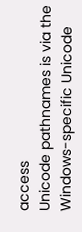access
Unicode pathnames is via the Windows-specific Unicode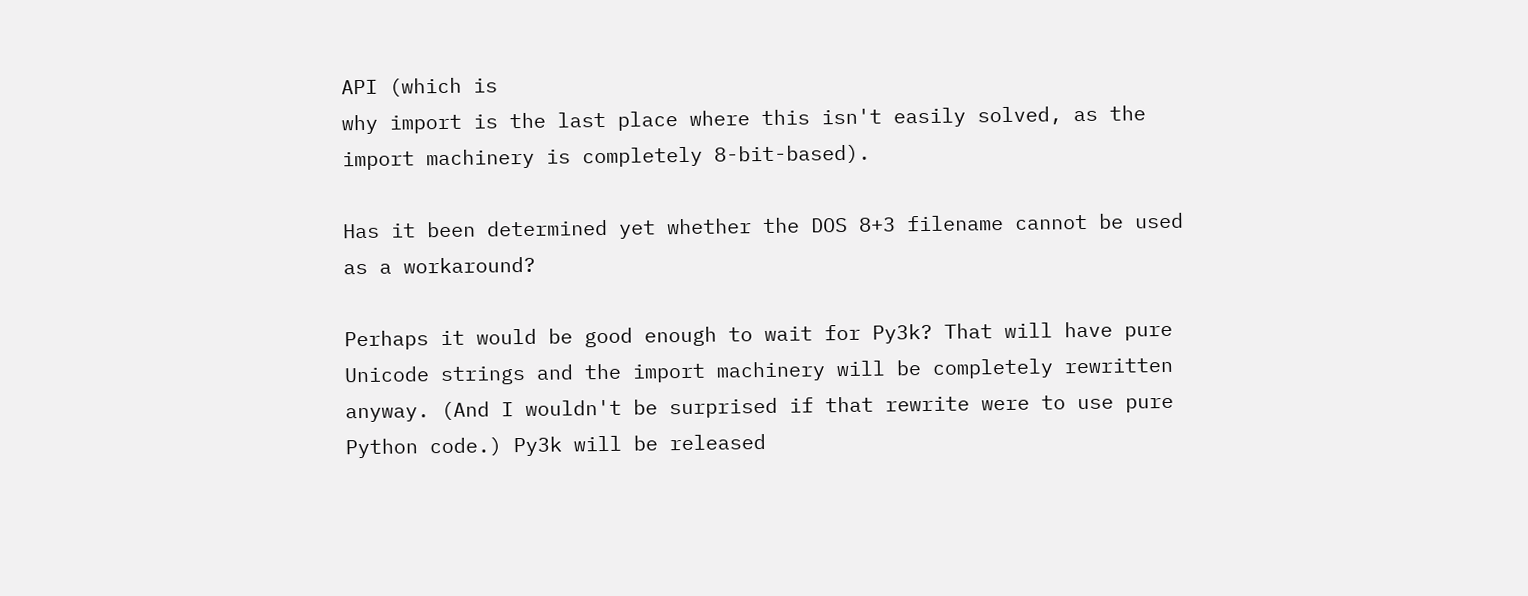API (which is
why import is the last place where this isn't easily solved, as the
import machinery is completely 8-bit-based).

Has it been determined yet whether the DOS 8+3 filename cannot be used
as a workaround?

Perhaps it would be good enough to wait for Py3k? That will have pure
Unicode strings and the import machinery will be completely rewritten
anyway. (And I wouldn't be surprised if that rewrite were to use pure
Python code.) Py3k will be released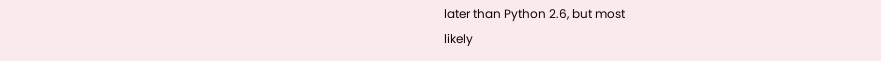later than Python 2.6, but most
likely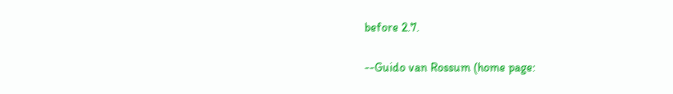before 2.7.

--Guido van Rossum (home page: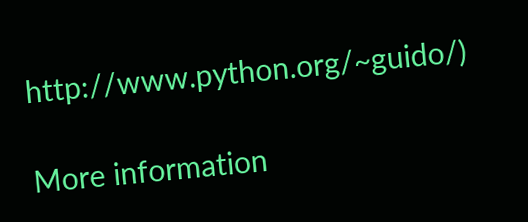http://www.python.org/~guido/)

More information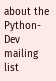about the Python-Dev mailing list